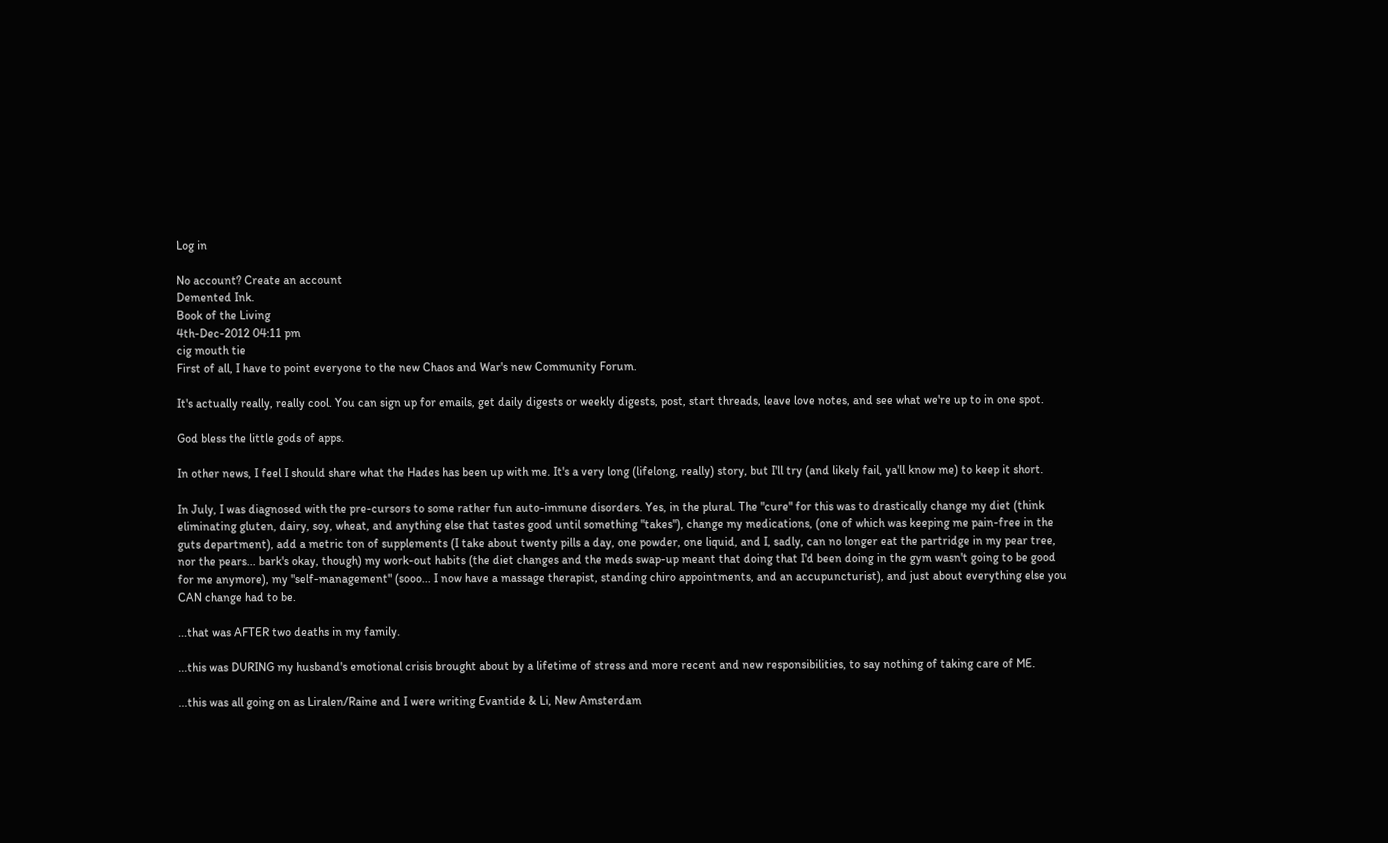Log in

No account? Create an account
Demented Ink.
Book of the Living
4th-Dec-2012 04:11 pm
cig mouth tie
First of all, I have to point everyone to the new Chaos and War's new Community Forum.

It's actually really, really cool. You can sign up for emails, get daily digests or weekly digests, post, start threads, leave love notes, and see what we're up to in one spot.

God bless the little gods of apps.

In other news, I feel I should share what the Hades has been up with me. It's a very long (lifelong, really) story, but I'll try (and likely fail, ya'll know me) to keep it short.

In July, I was diagnosed with the pre-cursors to some rather fun auto-immune disorders. Yes, in the plural. The "cure" for this was to drastically change my diet (think eliminating gluten, dairy, soy, wheat, and anything else that tastes good until something "takes"), change my medications, (one of which was keeping me pain-free in the guts department), add a metric ton of supplements (I take about twenty pills a day, one powder, one liquid, and I, sadly, can no longer eat the partridge in my pear tree, nor the pears... bark's okay, though) my work-out habits (the diet changes and the meds swap-up meant that doing that I'd been doing in the gym wasn't going to be good for me anymore), my "self-management" (sooo... I now have a massage therapist, standing chiro appointments, and an accupuncturist), and just about everything else you CAN change had to be.

...that was AFTER two deaths in my family.

...this was DURING my husband's emotional crisis brought about by a lifetime of stress and more recent and new responsibilities, to say nothing of taking care of ME.

...this was all going on as Liralen/Raine and I were writing Evantide & Li, New Amsterdam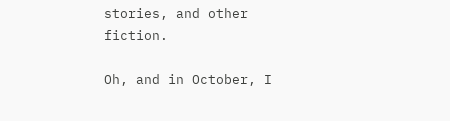stories, and other fiction.

Oh, and in October, I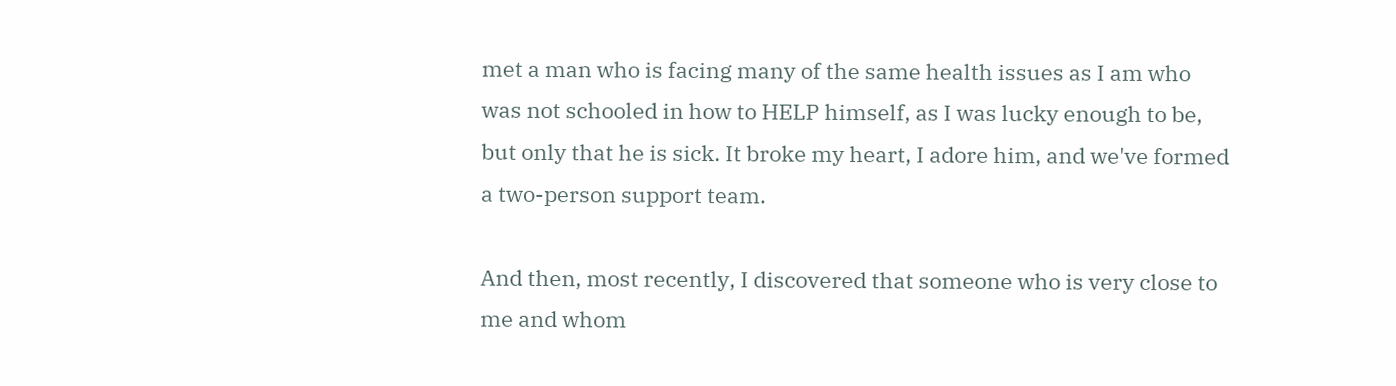met a man who is facing many of the same health issues as I am who was not schooled in how to HELP himself, as I was lucky enough to be, but only that he is sick. It broke my heart, I adore him, and we've formed a two-person support team.

And then, most recently, I discovered that someone who is very close to me and whom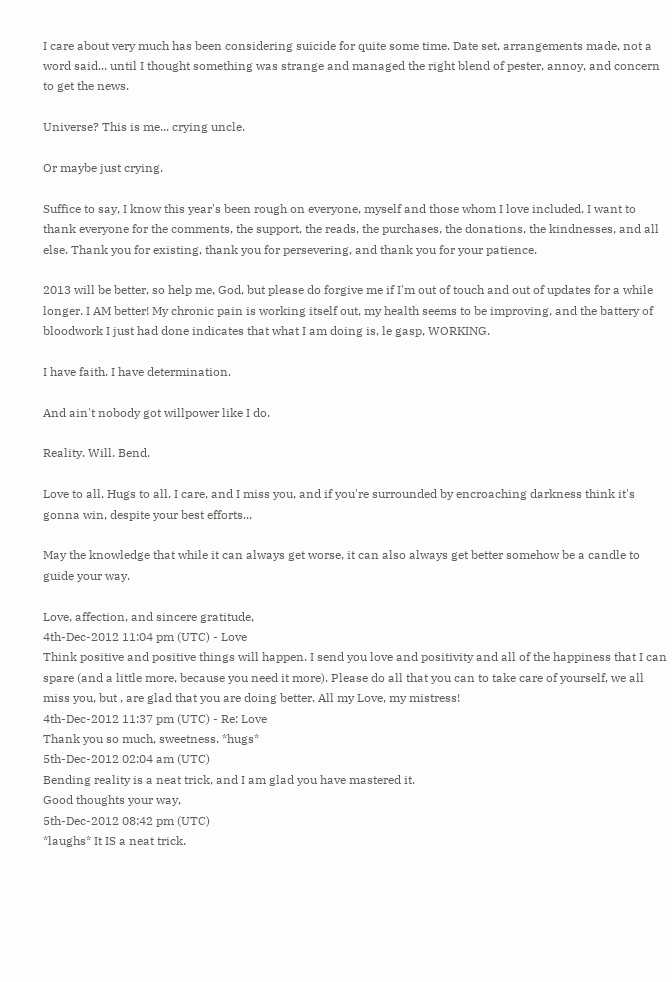I care about very much has been considering suicide for quite some time. Date set, arrangements made, not a word said... until I thought something was strange and managed the right blend of pester, annoy, and concern to get the news.

Universe? This is me... crying uncle.

Or maybe just crying.

Suffice to say, I know this year's been rough on everyone, myself and those whom I love included. I want to thank everyone for the comments, the support, the reads, the purchases, the donations, the kindnesses, and all else. Thank you for existing, thank you for persevering, and thank you for your patience.

2013 will be better, so help me, God, but please do forgive me if I'm out of touch and out of updates for a while longer. I AM better! My chronic pain is working itself out, my health seems to be improving, and the battery of bloodwork I just had done indicates that what I am doing is, le gasp, WORKING.

I have faith. I have determination.

And ain't nobody got willpower like I do.

Reality. Will. Bend.

Love to all. Hugs to all. I care, and I miss you, and if you're surrounded by encroaching darkness think it's gonna win, despite your best efforts...

May the knowledge that while it can always get worse, it can also always get better somehow be a candle to guide your way.

Love, affection, and sincere gratitude,
4th-Dec-2012 11:04 pm (UTC) - Love
Think positive and positive things will happen. I send you love and positivity and all of the happiness that I can spare (and a little more, because you need it more). Please do all that you can to take care of yourself, we all miss you, but , are glad that you are doing better. All my Love, my mistress!
4th-Dec-2012 11:37 pm (UTC) - Re: Love
Thank you so much, sweetness. *hugs*
5th-Dec-2012 02:04 am (UTC)
Bending reality is a neat trick, and I am glad you have mastered it.
Good thoughts your way,
5th-Dec-2012 08:42 pm (UTC)
*laughs* It IS a neat trick.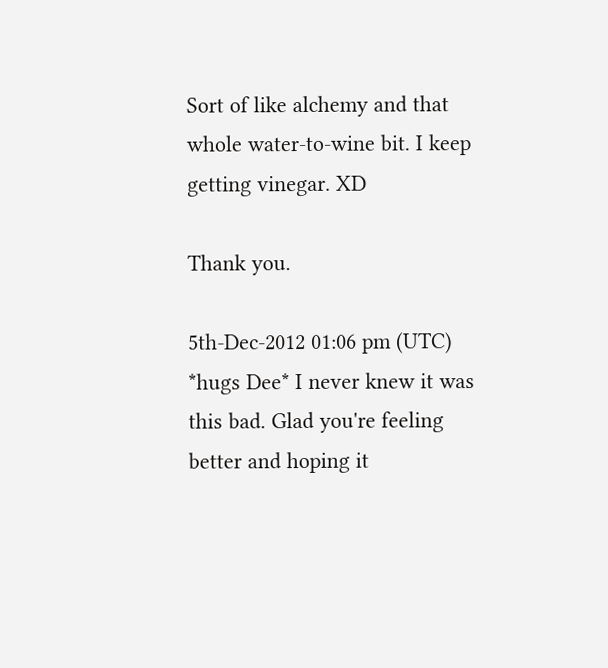Sort of like alchemy and that whole water-to-wine bit. I keep getting vinegar. XD

Thank you.

5th-Dec-2012 01:06 pm (UTC)
*hugs Dee* I never knew it was this bad. Glad you're feeling better and hoping it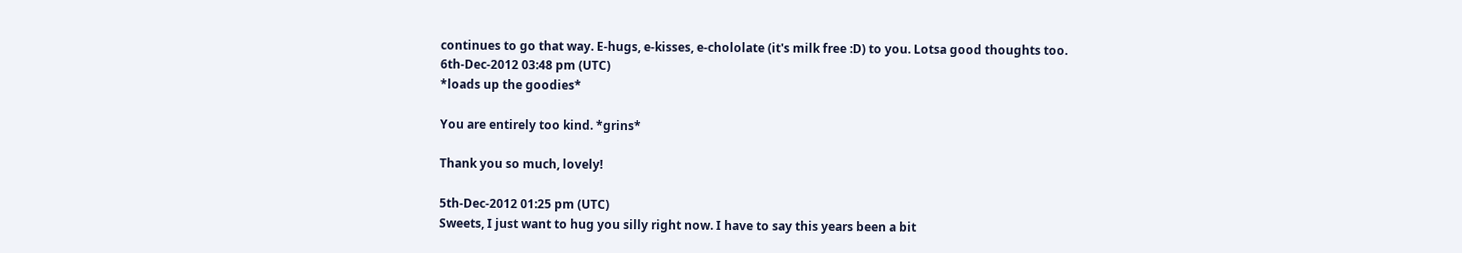continues to go that way. E-hugs, e-kisses, e-chololate (it's milk free :D) to you. Lotsa good thoughts too.
6th-Dec-2012 03:48 pm (UTC)
*loads up the goodies*

You are entirely too kind. *grins*

Thank you so much, lovely!

5th-Dec-2012 01:25 pm (UTC)
Sweets, I just want to hug you silly right now. I have to say this years been a bit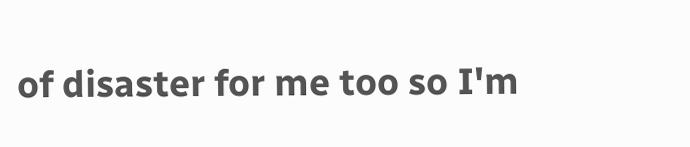of disaster for me too so I'm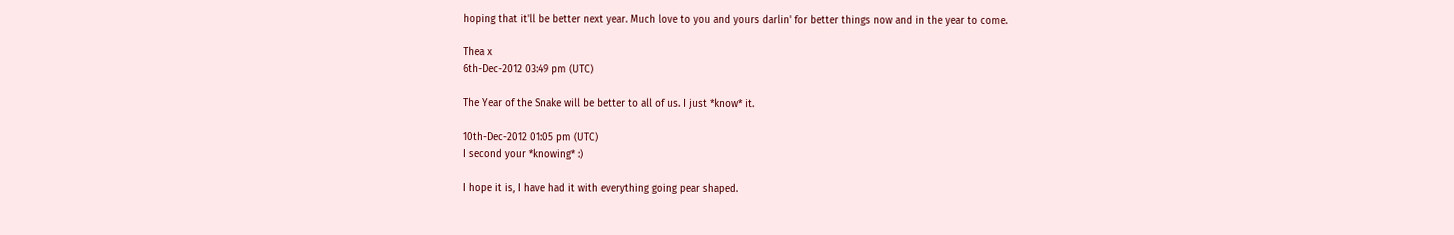hoping that it'll be better next year. Much love to you and yours darlin' for better things now and in the year to come.

Thea x
6th-Dec-2012 03:49 pm (UTC)

The Year of the Snake will be better to all of us. I just *know* it.

10th-Dec-2012 01:05 pm (UTC)
I second your *knowing* :)

I hope it is, I have had it with everything going pear shaped.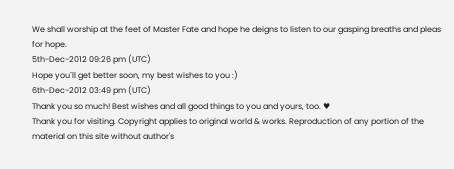We shall worship at the feet of Master Fate and hope he deigns to listen to our gasping breaths and pleas for hope.
5th-Dec-2012 09:26 pm (UTC)
Hope you´ll get better soon, my best wishes to you :)
6th-Dec-2012 03:49 pm (UTC)
Thank you so much! Best wishes and all good things to you and yours, too. ♥
Thank you for visiting. Copyright applies to original world & works. Reproduction of any portion of the material on this site without author's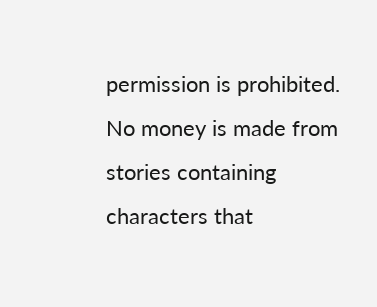permission is prohibited. No money is made from stories containing characters that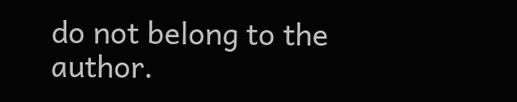do not belong to the author.